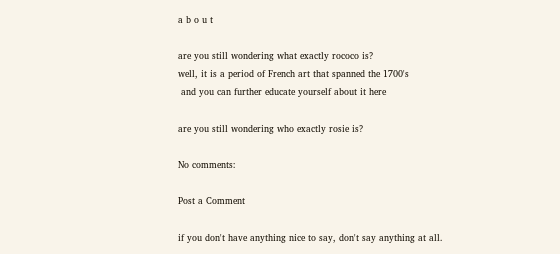a b o u t

are you still wondering what exactly rococo is?
well, it is a period of French art that spanned the 1700's
 and you can further educate yourself about it here

are you still wondering who exactly rosie is?

No comments:

Post a Comment

if you don't have anything nice to say, don't say anything at all.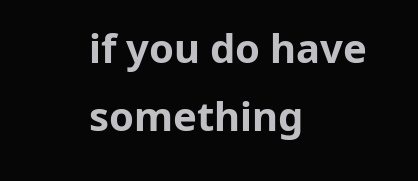if you do have something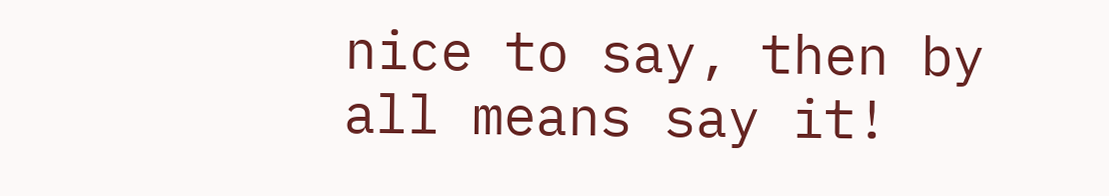nice to say, then by all means say it!